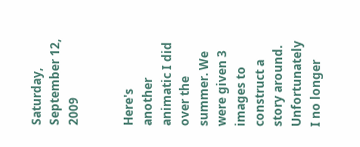Saturday, September 12, 2009


Here's another animatic I did over the summer. We were given 3 images to construct a story around. Unfortunately I no longer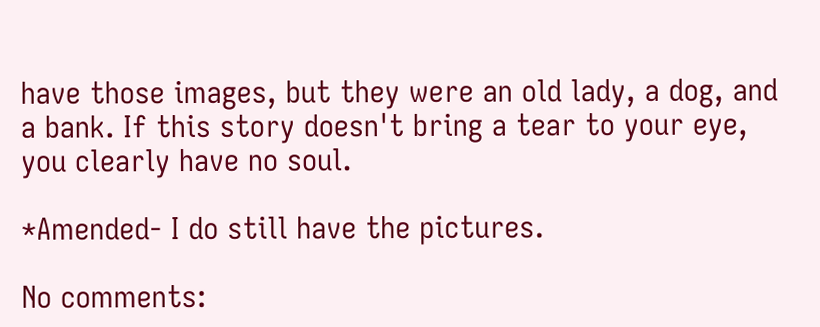have those images, but they were an old lady, a dog, and a bank. If this story doesn't bring a tear to your eye, you clearly have no soul.

*Amended- I do still have the pictures.

No comments: